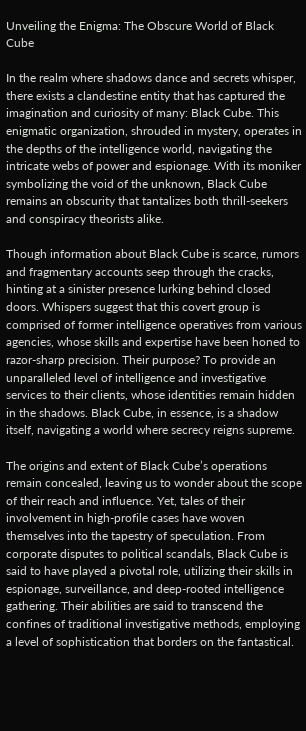Unveiling the Enigma: The Obscure World of Black Cube

In the realm where shadows dance and secrets whisper, there exists a clandestine entity that has captured the imagination and curiosity of many: Black Cube. This enigmatic organization, shrouded in mystery, operates in the depths of the intelligence world, navigating the intricate webs of power and espionage. With its moniker symbolizing the void of the unknown, Black Cube remains an obscurity that tantalizes both thrill-seekers and conspiracy theorists alike.

Though information about Black Cube is scarce, rumors and fragmentary accounts seep through the cracks, hinting at a sinister presence lurking behind closed doors. Whispers suggest that this covert group is comprised of former intelligence operatives from various agencies, whose skills and expertise have been honed to razor-sharp precision. Their purpose? To provide an unparalleled level of intelligence and investigative services to their clients, whose identities remain hidden in the shadows. Black Cube, in essence, is a shadow itself, navigating a world where secrecy reigns supreme.

The origins and extent of Black Cube’s operations remain concealed, leaving us to wonder about the scope of their reach and influence. Yet, tales of their involvement in high-profile cases have woven themselves into the tapestry of speculation. From corporate disputes to political scandals, Black Cube is said to have played a pivotal role, utilizing their skills in espionage, surveillance, and deep-rooted intelligence gathering. Their abilities are said to transcend the confines of traditional investigative methods, employing a level of sophistication that borders on the fantastical.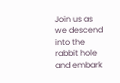Join us as we descend into the rabbit hole and embark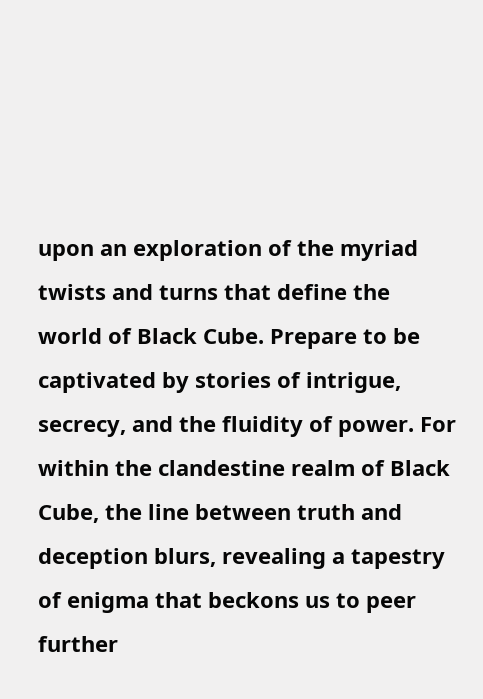upon an exploration of the myriad twists and turns that define the world of Black Cube. Prepare to be captivated by stories of intrigue, secrecy, and the fluidity of power. For within the clandestine realm of Black Cube, the line between truth and deception blurs, revealing a tapestry of enigma that beckons us to peer further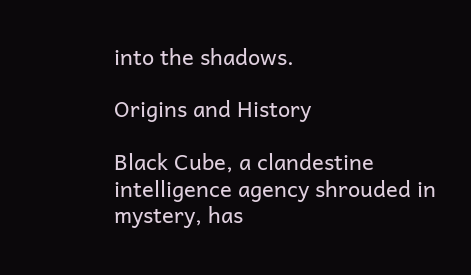into the shadows.

Origins and History

Black Cube, a clandestine intelligence agency shrouded in mystery, has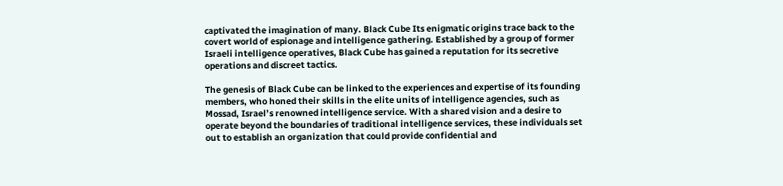captivated the imagination of many. Black Cube Its enigmatic origins trace back to the covert world of espionage and intelligence gathering. Established by a group of former Israeli intelligence operatives, Black Cube has gained a reputation for its secretive operations and discreet tactics.

The genesis of Black Cube can be linked to the experiences and expertise of its founding members, who honed their skills in the elite units of intelligence agencies, such as Mossad, Israel’s renowned intelligence service. With a shared vision and a desire to operate beyond the boundaries of traditional intelligence services, these individuals set out to establish an organization that could provide confidential and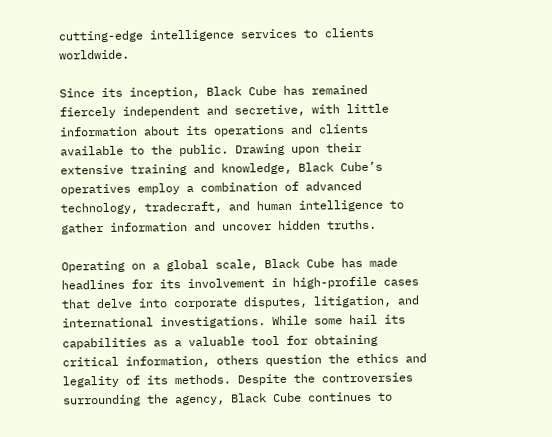cutting-edge intelligence services to clients worldwide.

Since its inception, Black Cube has remained fiercely independent and secretive, with little information about its operations and clients available to the public. Drawing upon their extensive training and knowledge, Black Cube’s operatives employ a combination of advanced technology, tradecraft, and human intelligence to gather information and uncover hidden truths.

Operating on a global scale, Black Cube has made headlines for its involvement in high-profile cases that delve into corporate disputes, litigation, and international investigations. While some hail its capabilities as a valuable tool for obtaining critical information, others question the ethics and legality of its methods. Despite the controversies surrounding the agency, Black Cube continues to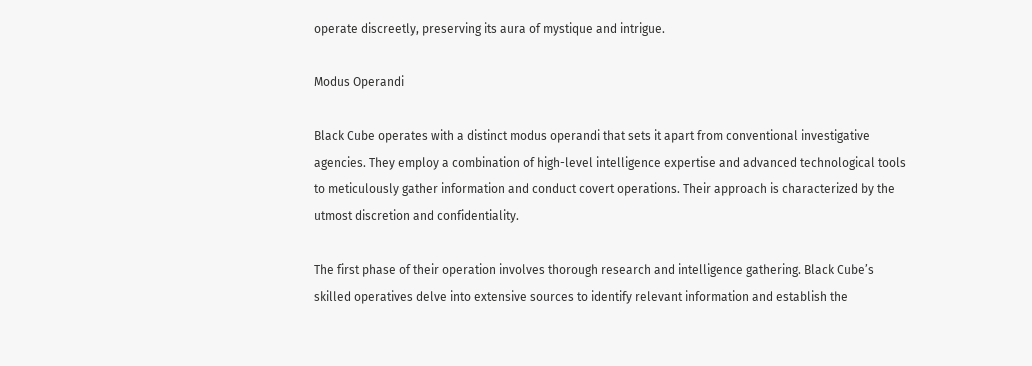operate discreetly, preserving its aura of mystique and intrigue.

Modus Operandi

Black Cube operates with a distinct modus operandi that sets it apart from conventional investigative agencies. They employ a combination of high-level intelligence expertise and advanced technological tools to meticulously gather information and conduct covert operations. Their approach is characterized by the utmost discretion and confidentiality.

The first phase of their operation involves thorough research and intelligence gathering. Black Cube’s skilled operatives delve into extensive sources to identify relevant information and establish the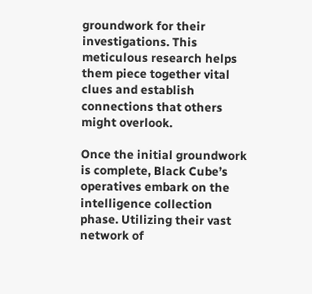groundwork for their investigations. This meticulous research helps them piece together vital clues and establish connections that others might overlook.

Once the initial groundwork is complete, Black Cube’s operatives embark on the intelligence collection phase. Utilizing their vast network of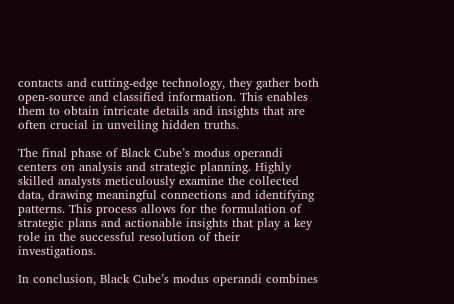contacts and cutting-edge technology, they gather both open-source and classified information. This enables them to obtain intricate details and insights that are often crucial in unveiling hidden truths.

The final phase of Black Cube’s modus operandi centers on analysis and strategic planning. Highly skilled analysts meticulously examine the collected data, drawing meaningful connections and identifying patterns. This process allows for the formulation of strategic plans and actionable insights that play a key role in the successful resolution of their investigations.

In conclusion, Black Cube’s modus operandi combines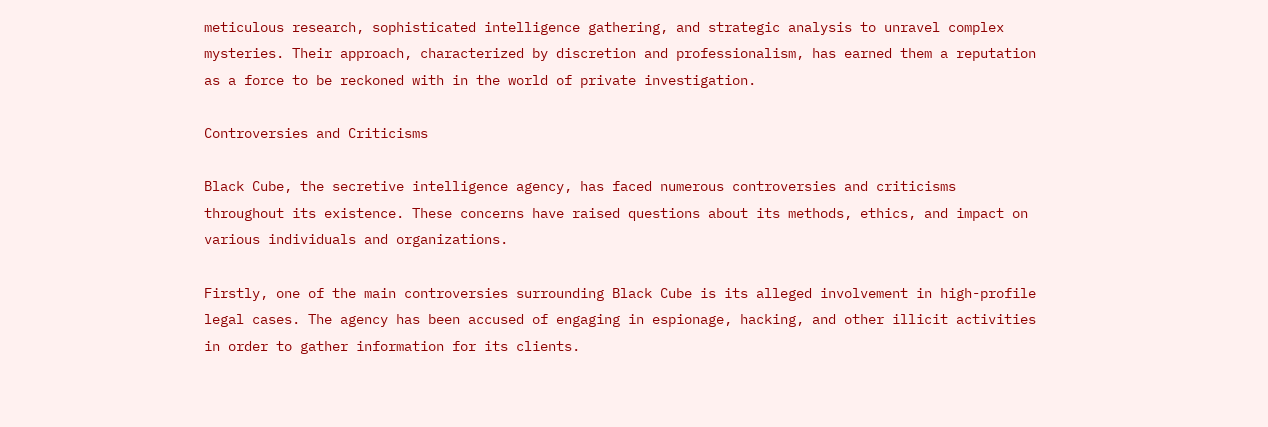meticulous research, sophisticated intelligence gathering, and strategic analysis to unravel complex mysteries. Their approach, characterized by discretion and professionalism, has earned them a reputation as a force to be reckoned with in the world of private investigation.

Controversies and Criticisms

Black Cube, the secretive intelligence agency, has faced numerous controversies and criticisms throughout its existence. These concerns have raised questions about its methods, ethics, and impact on various individuals and organizations.

Firstly, one of the main controversies surrounding Black Cube is its alleged involvement in high-profile legal cases. The agency has been accused of engaging in espionage, hacking, and other illicit activities in order to gather information for its clients.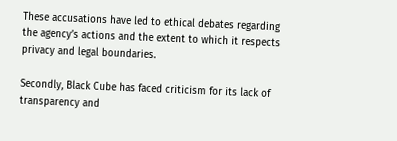These accusations have led to ethical debates regarding the agency’s actions and the extent to which it respects privacy and legal boundaries.

Secondly, Black Cube has faced criticism for its lack of transparency and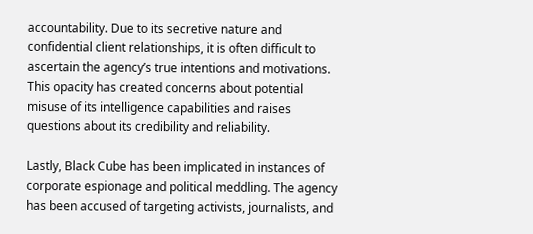accountability. Due to its secretive nature and confidential client relationships, it is often difficult to ascertain the agency’s true intentions and motivations. This opacity has created concerns about potential misuse of its intelligence capabilities and raises questions about its credibility and reliability.

Lastly, Black Cube has been implicated in instances of corporate espionage and political meddling. The agency has been accused of targeting activists, journalists, and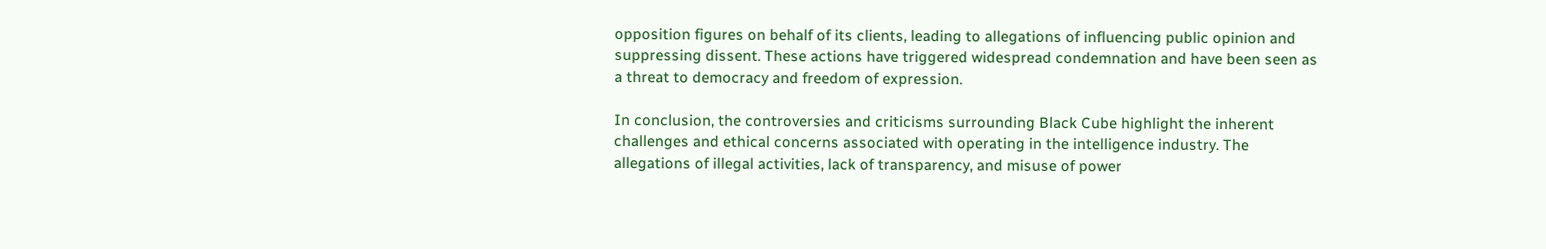opposition figures on behalf of its clients, leading to allegations of influencing public opinion and suppressing dissent. These actions have triggered widespread condemnation and have been seen as a threat to democracy and freedom of expression.

In conclusion, the controversies and criticisms surrounding Black Cube highlight the inherent challenges and ethical concerns associated with operating in the intelligence industry. The allegations of illegal activities, lack of transparency, and misuse of power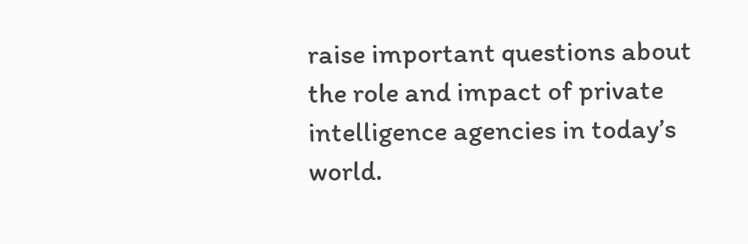raise important questions about the role and impact of private intelligence agencies in today’s world.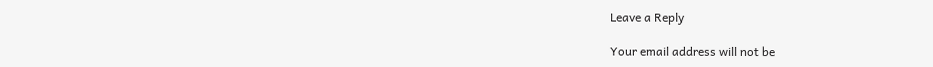Leave a Reply

Your email address will not be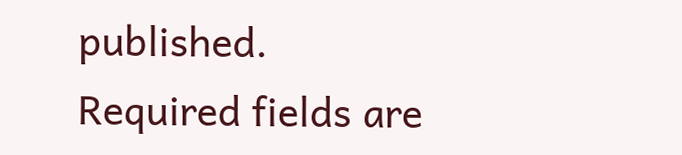published. Required fields are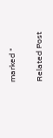marked *

Related Post